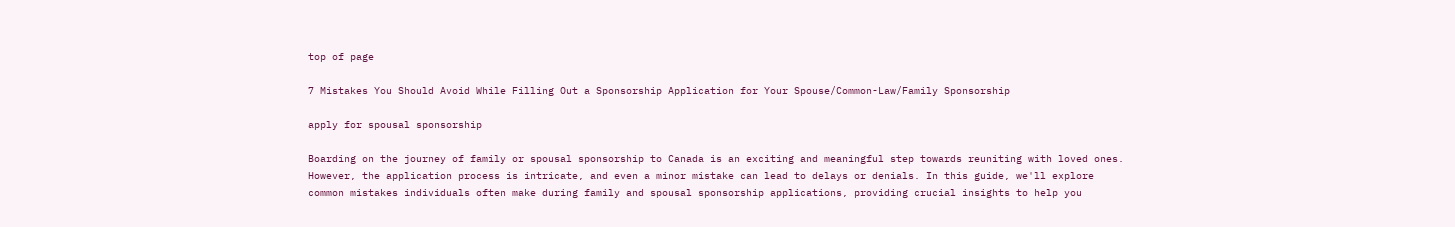top of page

7 Mistakes You Should Avoid While Filling Out a Sponsorship Application for Your Spouse/Common-Law/Family Sponsorship

apply for spousal sponsorship

Boarding on the journey of family or spousal sponsorship to Canada is an exciting and meaningful step towards reuniting with loved ones. However, the application process is intricate, and even a minor mistake can lead to delays or denials. In this guide, we'll explore common mistakes individuals often make during family and spousal sponsorship applications, providing crucial insights to help you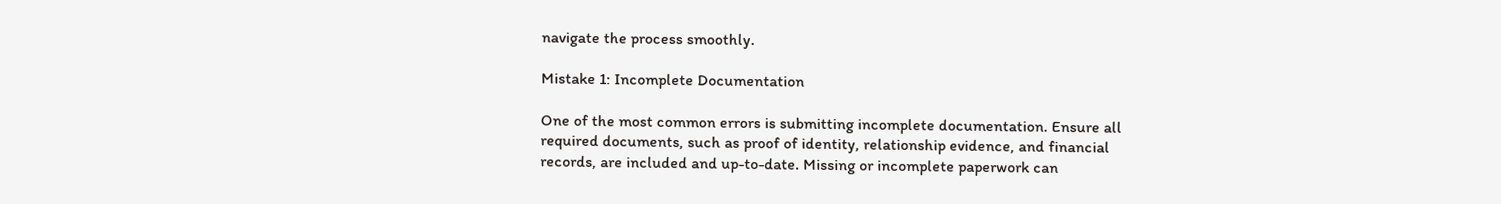navigate the process smoothly.

Mistake 1: Incomplete Documentation

One of the most common errors is submitting incomplete documentation. Ensure all required documents, such as proof of identity, relationship evidence, and financial records, are included and up-to-date. Missing or incomplete paperwork can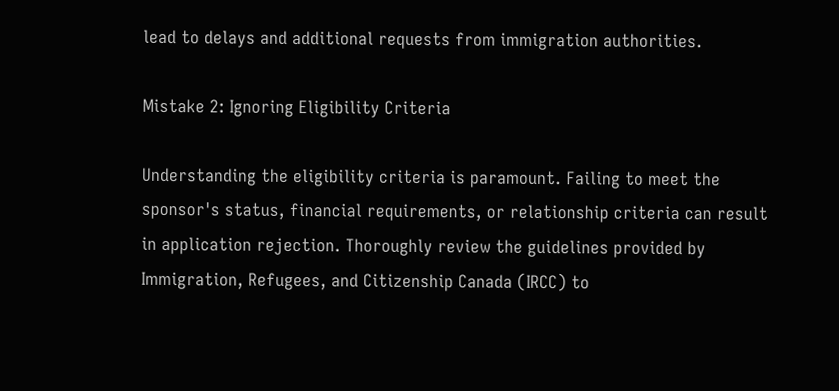lead to delays and additional requests from immigration authorities.

Mistake 2: Ignoring Eligibility Criteria

Understanding the eligibility criteria is paramount. Failing to meet the sponsor's status, financial requirements, or relationship criteria can result in application rejection. Thoroughly review the guidelines provided by Immigration, Refugees, and Citizenship Canada (IRCC) to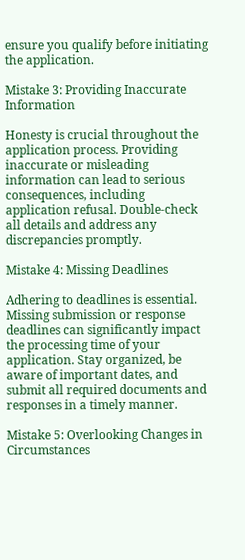ensure you qualify before initiating the application.

Mistake 3: Providing Inaccurate Information

Honesty is crucial throughout the application process. Providing inaccurate or misleading information can lead to serious consequences, including application refusal. Double-check all details and address any discrepancies promptly.

Mistake 4: Missing Deadlines

Adhering to deadlines is essential. Missing submission or response deadlines can significantly impact the processing time of your application. Stay organized, be aware of important dates, and submit all required documents and responses in a timely manner.

Mistake 5: Overlooking Changes in Circumstances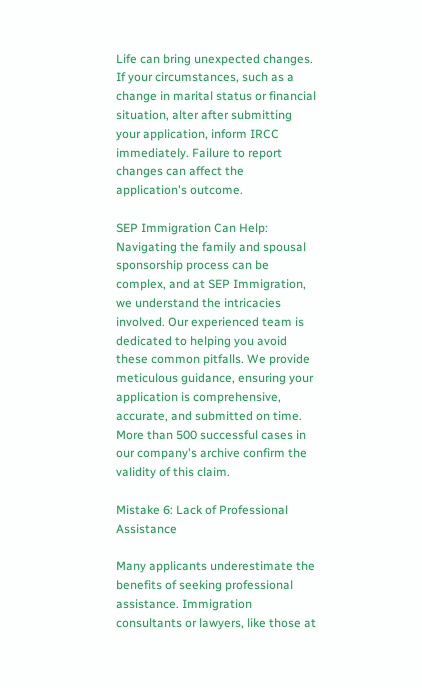Life can bring unexpected changes. If your circumstances, such as a change in marital status or financial situation, alter after submitting your application, inform IRCC immediately. Failure to report changes can affect the application's outcome.

SEP Immigration Can Help: Navigating the family and spousal sponsorship process can be complex, and at SEP Immigration, we understand the intricacies involved. Our experienced team is dedicated to helping you avoid these common pitfalls. We provide meticulous guidance, ensuring your application is comprehensive, accurate, and submitted on time. More than 500 successful cases in our company's archive confirm the validity of this claim.

Mistake 6: Lack of Professional Assistance

Many applicants underestimate the benefits of seeking professional assistance. Immigration consultants or lawyers, like those at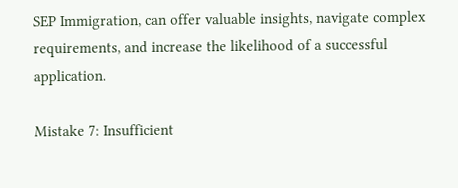SEP Immigration, can offer valuable insights, navigate complex requirements, and increase the likelihood of a successful application.

Mistake 7: Insufficient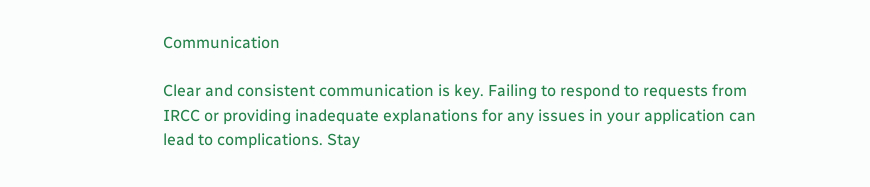Communication

Clear and consistent communication is key. Failing to respond to requests from IRCC or providing inadequate explanations for any issues in your application can lead to complications. Stay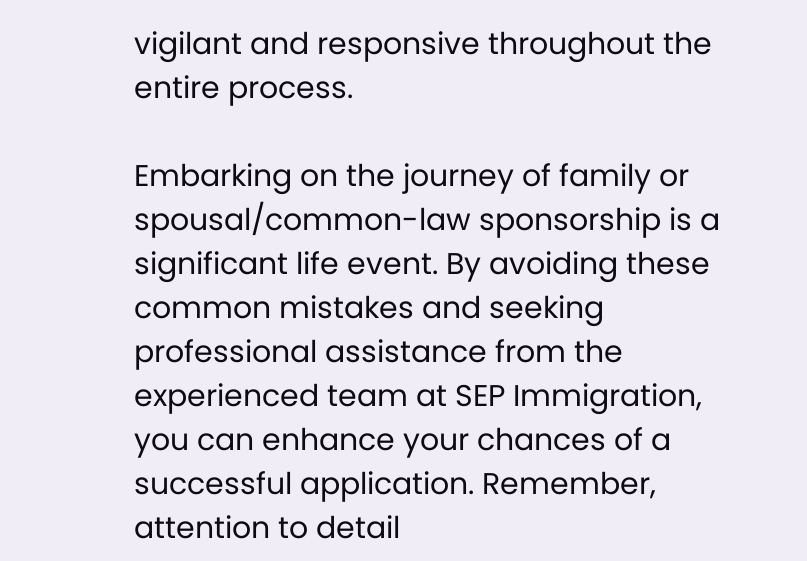vigilant and responsive throughout the entire process.

Embarking on the journey of family or spousal/common-law sponsorship is a significant life event. By avoiding these common mistakes and seeking professional assistance from the experienced team at SEP Immigration, you can enhance your chances of a successful application. Remember, attention to detail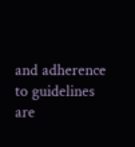and adherence to guidelines are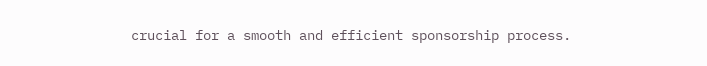crucial for a smooth and efficient sponsorship process.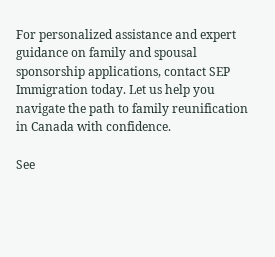For personalized assistance and expert guidance on family and spousal sponsorship applications, contact SEP Immigration today. Let us help you navigate the path to family reunification in Canada with confidence.

See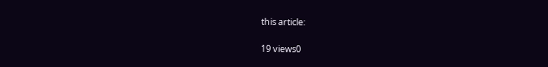this article:

19 views0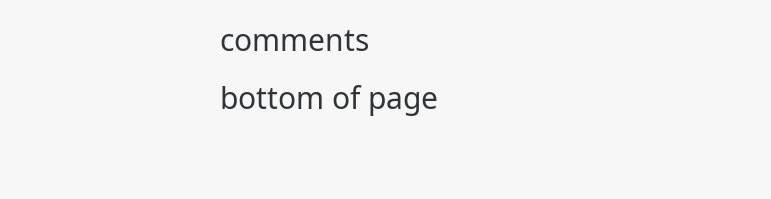comments
bottom of page